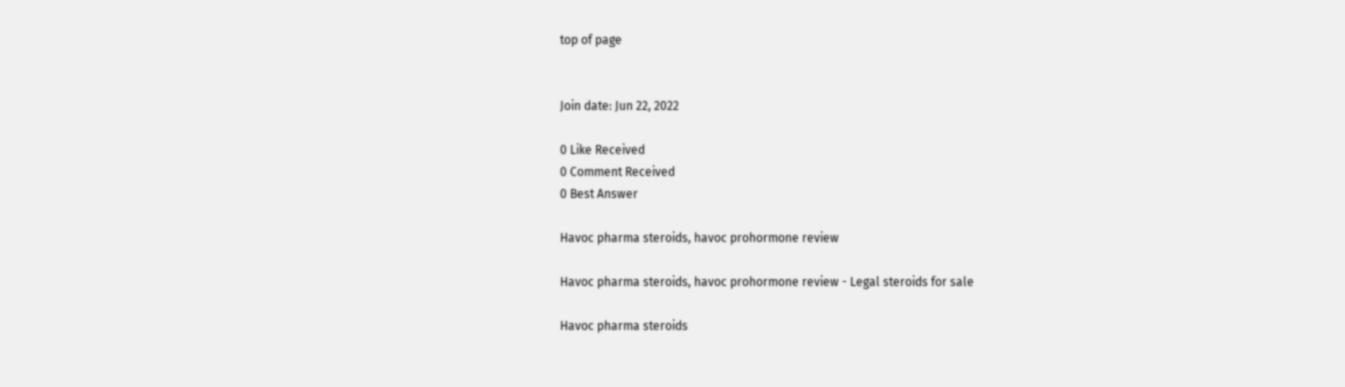top of page


Join date: Jun 22, 2022

0 Like Received
0 Comment Received
0 Best Answer

Havoc pharma steroids, havoc prohormone review

Havoc pharma steroids, havoc prohormone review - Legal steroids for sale

Havoc pharma steroids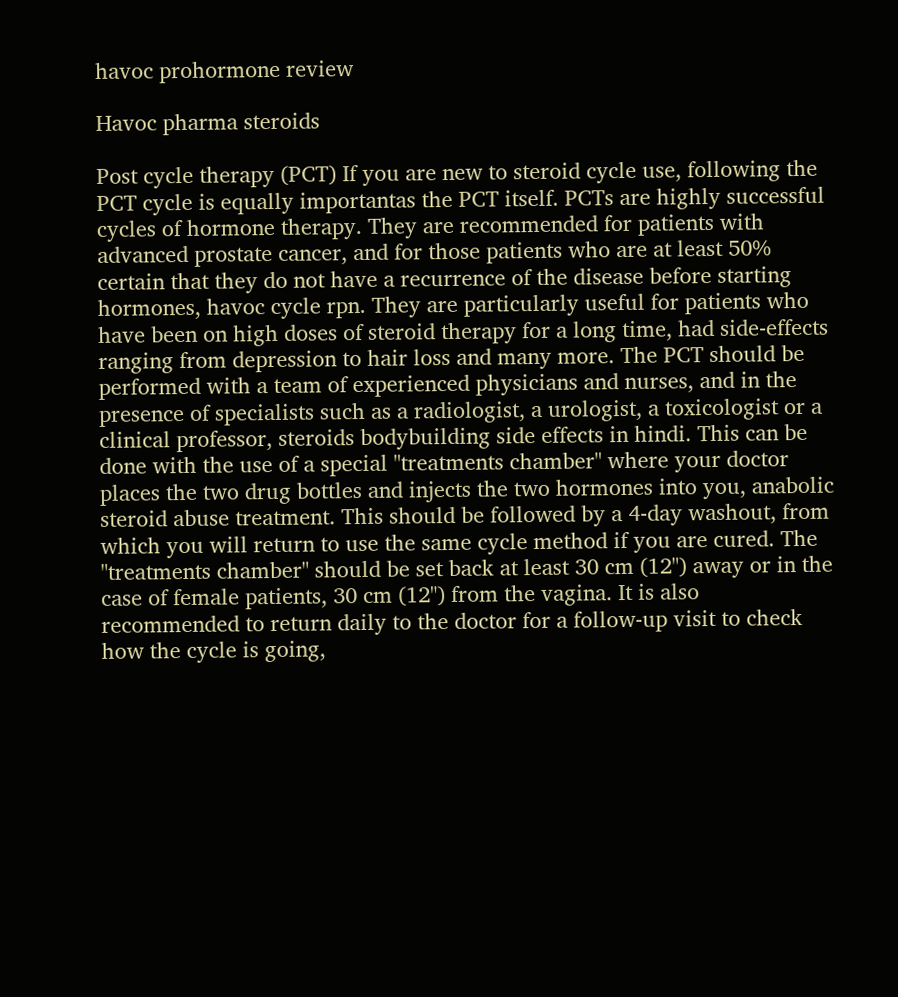havoc prohormone review

Havoc pharma steroids

Post cycle therapy (PCT) If you are new to steroid cycle use, following the PCT cycle is equally importantas the PCT itself. PCTs are highly successful cycles of hormone therapy. They are recommended for patients with advanced prostate cancer, and for those patients who are at least 50% certain that they do not have a recurrence of the disease before starting hormones, havoc cycle rpn. They are particularly useful for patients who have been on high doses of steroid therapy for a long time, had side-effects ranging from depression to hair loss and many more. The PCT should be performed with a team of experienced physicians and nurses, and in the presence of specialists such as a radiologist, a urologist, a toxicologist or a clinical professor, steroids bodybuilding side effects in hindi. This can be done with the use of a special "treatments chamber" where your doctor places the two drug bottles and injects the two hormones into you, anabolic steroid abuse treatment. This should be followed by a 4-day washout, from which you will return to use the same cycle method if you are cured. The "treatments chamber" should be set back at least 30 cm (12") away or in the case of female patients, 30 cm (12") from the vagina. It is also recommended to return daily to the doctor for a follow-up visit to check how the cycle is going,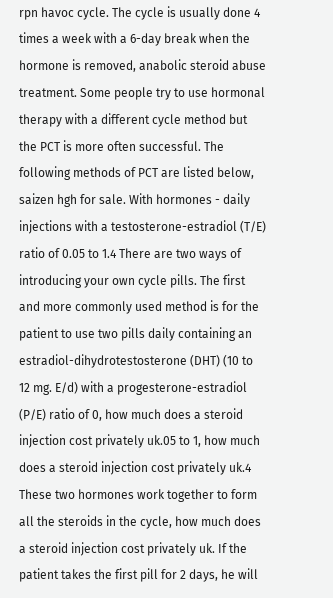rpn havoc cycle. The cycle is usually done 4 times a week with a 6-day break when the hormone is removed, anabolic steroid abuse treatment. Some people try to use hormonal therapy with a different cycle method but the PCT is more often successful. The following methods of PCT are listed below, saizen hgh for sale. With hormones - daily injections with a testosterone-estradiol (T/E) ratio of 0.05 to 1.4 There are two ways of introducing your own cycle pills. The first and more commonly used method is for the patient to use two pills daily containing an estradiol-dihydrotestosterone (DHT) (10 to 12 mg. E/d) with a progesterone-estradiol (P/E) ratio of 0, how much does a steroid injection cost privately uk.05 to 1, how much does a steroid injection cost privately uk.4 These two hormones work together to form all the steroids in the cycle, how much does a steroid injection cost privately uk. If the patient takes the first pill for 2 days, he will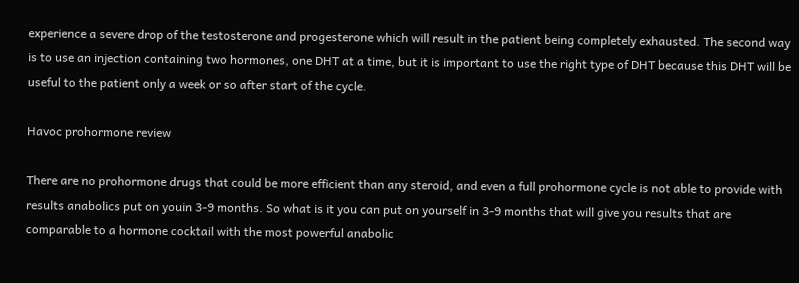experience a severe drop of the testosterone and progesterone which will result in the patient being completely exhausted. The second way is to use an injection containing two hormones, one DHT at a time, but it is important to use the right type of DHT because this DHT will be useful to the patient only a week or so after start of the cycle.

Havoc prohormone review

There are no prohormone drugs that could be more efficient than any steroid, and even a full prohormone cycle is not able to provide with results anabolics put on youin 3-9 months. So what is it you can put on yourself in 3-9 months that will give you results that are comparable to a hormone cocktail with the most powerful anabolic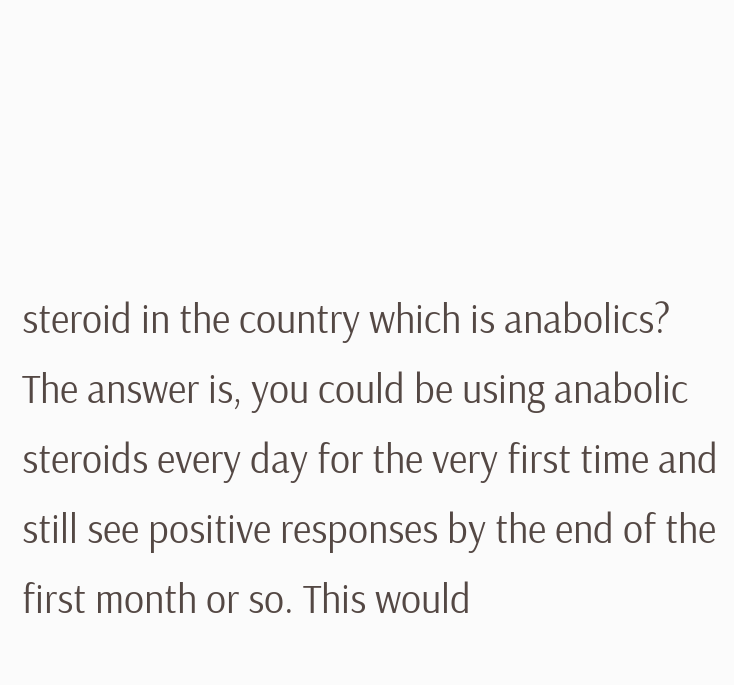steroid in the country which is anabolics? The answer is, you could be using anabolic steroids every day for the very first time and still see positive responses by the end of the first month or so. This would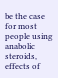be the case for most people using anabolic steroids, effects of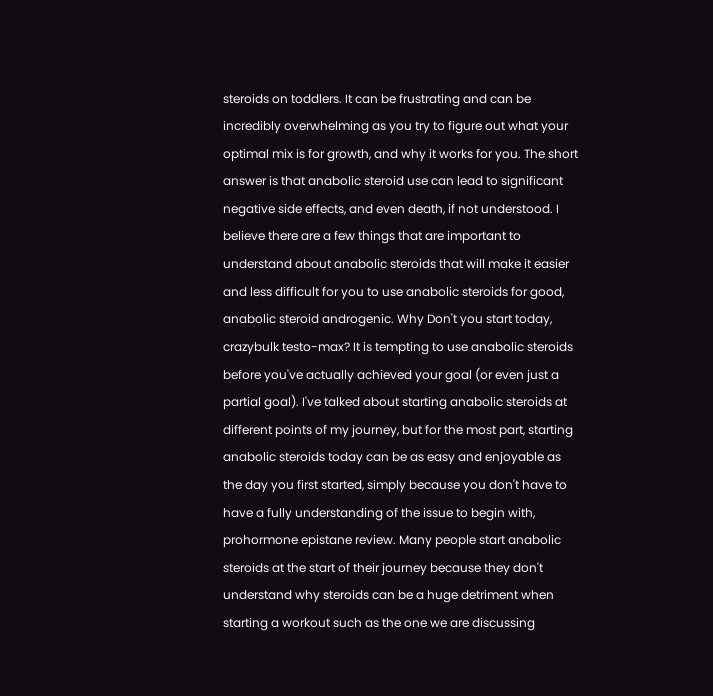steroids on toddlers. It can be frustrating and can be incredibly overwhelming as you try to figure out what your optimal mix is for growth, and why it works for you. The short answer is that anabolic steroid use can lead to significant negative side effects, and even death, if not understood. I believe there are a few things that are important to understand about anabolic steroids that will make it easier and less difficult for you to use anabolic steroids for good, anabolic steroid androgenic. Why Don't you start today, crazybulk testo-max? It is tempting to use anabolic steroids before you've actually achieved your goal (or even just a partial goal). I've talked about starting anabolic steroids at different points of my journey, but for the most part, starting anabolic steroids today can be as easy and enjoyable as the day you first started, simply because you don't have to have a fully understanding of the issue to begin with, prohormone epistane review. Many people start anabolic steroids at the start of their journey because they don't understand why steroids can be a huge detriment when starting a workout such as the one we are discussing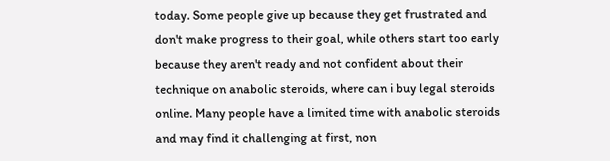today. Some people give up because they get frustrated and don't make progress to their goal, while others start too early because they aren't ready and not confident about their technique on anabolic steroids, where can i buy legal steroids online. Many people have a limited time with anabolic steroids and may find it challenging at first, non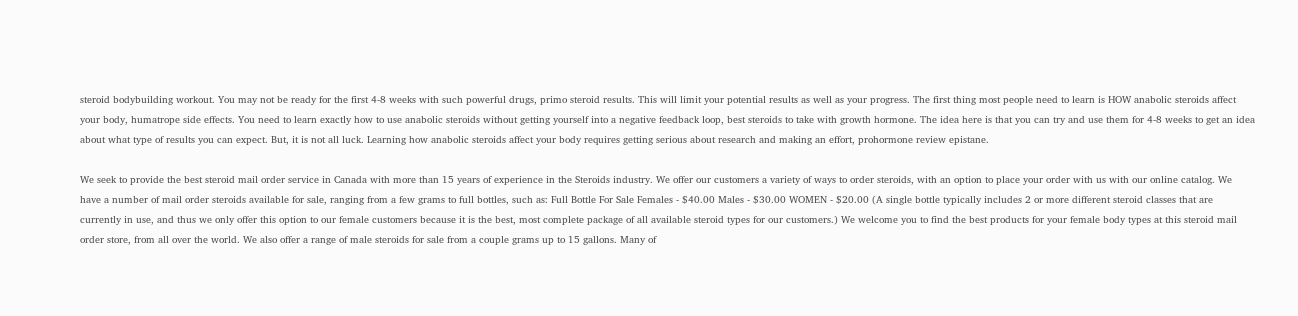steroid bodybuilding workout. You may not be ready for the first 4-8 weeks with such powerful drugs, primo steroid results. This will limit your potential results as well as your progress. The first thing most people need to learn is HOW anabolic steroids affect your body, humatrope side effects. You need to learn exactly how to use anabolic steroids without getting yourself into a negative feedback loop, best steroids to take with growth hormone. The idea here is that you can try and use them for 4-8 weeks to get an idea about what type of results you can expect. But, it is not all luck. Learning how anabolic steroids affect your body requires getting serious about research and making an effort, prohormone review epistane.

We seek to provide the best steroid mail order service in Canada with more than 15 years of experience in the Steroids industry. We offer our customers a variety of ways to order steroids, with an option to place your order with us with our online catalog. We have a number of mail order steroids available for sale, ranging from a few grams to full bottles, such as: Full Bottle For Sale Females - $40.00 Males - $30.00 WOMEN - $20.00 (A single bottle typically includes 2 or more different steroid classes that are currently in use, and thus we only offer this option to our female customers because it is the best, most complete package of all available steroid types for our customers.) We welcome you to find the best products for your female body types at this steroid mail order store, from all over the world. We also offer a range of male steroids for sale from a couple grams up to 15 gallons. Many of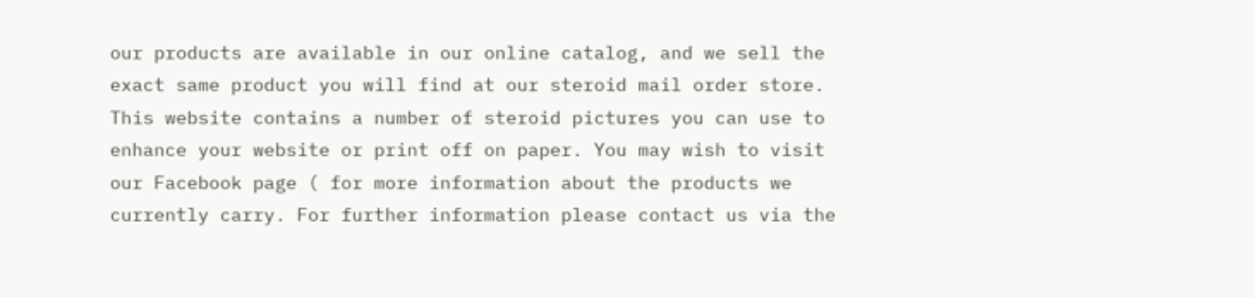our products are available in our online catalog, and we sell the exact same product you will find at our steroid mail order store. This website contains a number of steroid pictures you can use to enhance your website or print off on paper. You may wish to visit our Facebook page ( for more information about the products we currently carry. For further information please contact us via the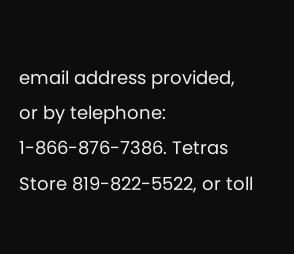email address provided, or by telephone: 1-866-876-7386. Tetras Store 819-822-5522, or toll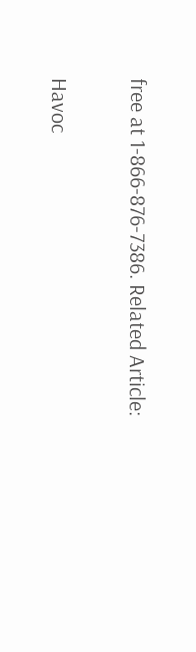free at 1-866-876-7386. Related Article:

Havoc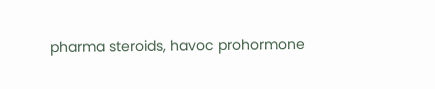pharma steroids, havoc prohormone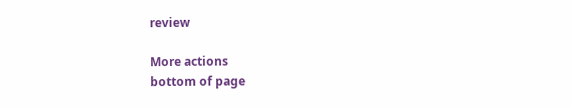review

More actions
bottom of page